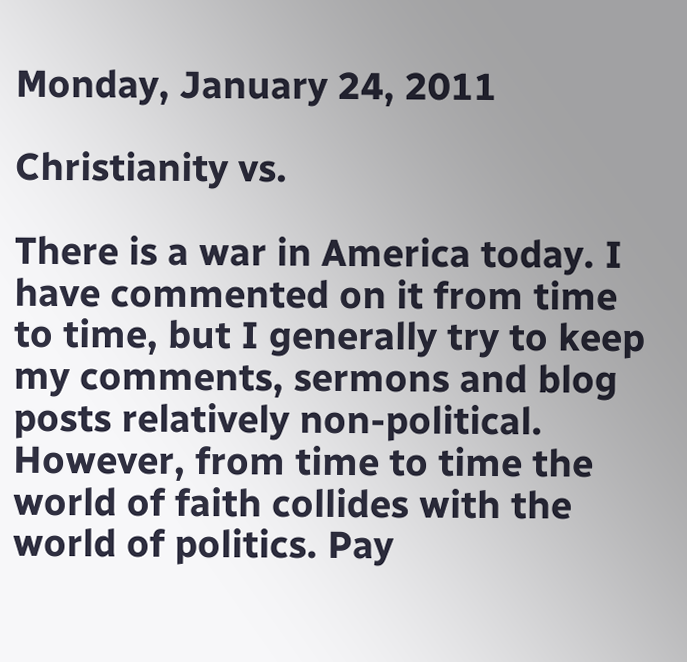Monday, January 24, 2011

Christianity vs.

There is a war in America today. I have commented on it from time to time, but I generally try to keep my comments, sermons and blog posts relatively non-political. However, from time to time the world of faith collides with the world of politics. Pay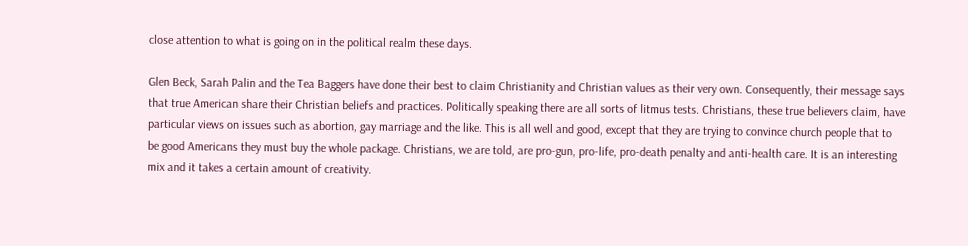close attention to what is going on in the political realm these days.

Glen Beck, Sarah Palin and the Tea Baggers have done their best to claim Christianity and Christian values as their very own. Consequently, their message says that true American share their Christian beliefs and practices. Politically speaking there are all sorts of litmus tests. Christians, these true believers claim, have particular views on issues such as abortion, gay marriage and the like. This is all well and good, except that they are trying to convince church people that to be good Americans they must buy the whole package. Christians, we are told, are pro-gun, pro-life, pro-death penalty and anti-health care. It is an interesting mix and it takes a certain amount of creativity.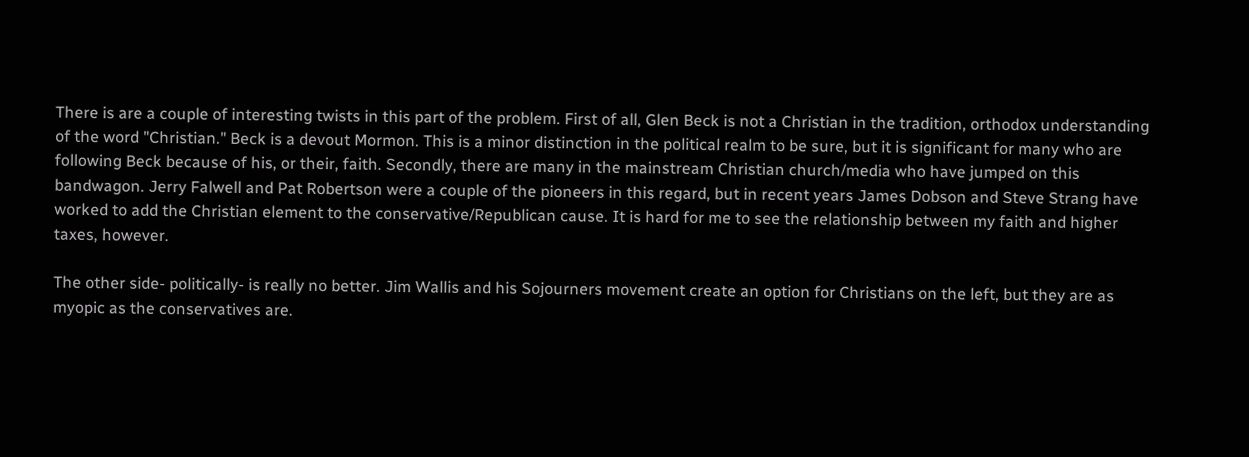There is are a couple of interesting twists in this part of the problem. First of all, Glen Beck is not a Christian in the tradition, orthodox understanding of the word "Christian." Beck is a devout Mormon. This is a minor distinction in the political realm to be sure, but it is significant for many who are following Beck because of his, or their, faith. Secondly, there are many in the mainstream Christian church/media who have jumped on this bandwagon. Jerry Falwell and Pat Robertson were a couple of the pioneers in this regard, but in recent years James Dobson and Steve Strang have worked to add the Christian element to the conservative/Republican cause. It is hard for me to see the relationship between my faith and higher taxes, however.

The other side- politically- is really no better. Jim Wallis and his Sojourners movement create an option for Christians on the left, but they are as myopic as the conservatives are.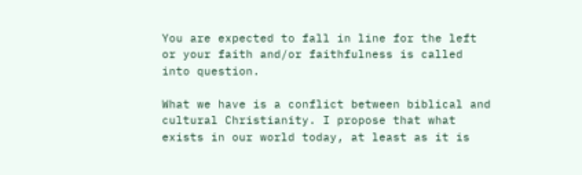You are expected to fall in line for the left or your faith and/or faithfulness is called into question.

What we have is a conflict between biblical and cultural Christianity. I propose that what exists in our world today, at least as it is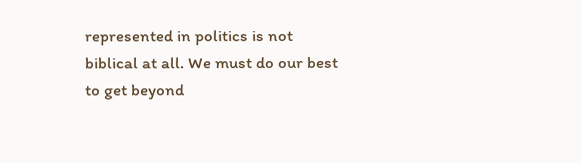represented in politics is not biblical at all. We must do our best to get beyond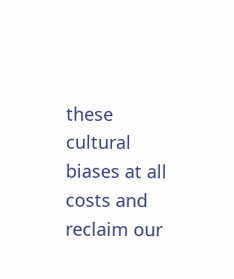these cultural biases at all costs and reclaim our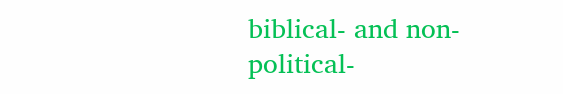biblical- and non-political-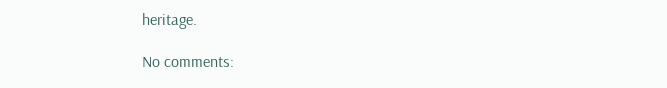heritage.

No comments: